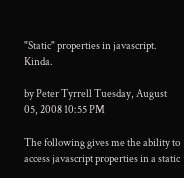"Static" properties in javascript. Kinda.

by Peter Tyrrell Tuesday, August 05, 2008 10:55 PM

The following gives me the ability to access javascript properties in a static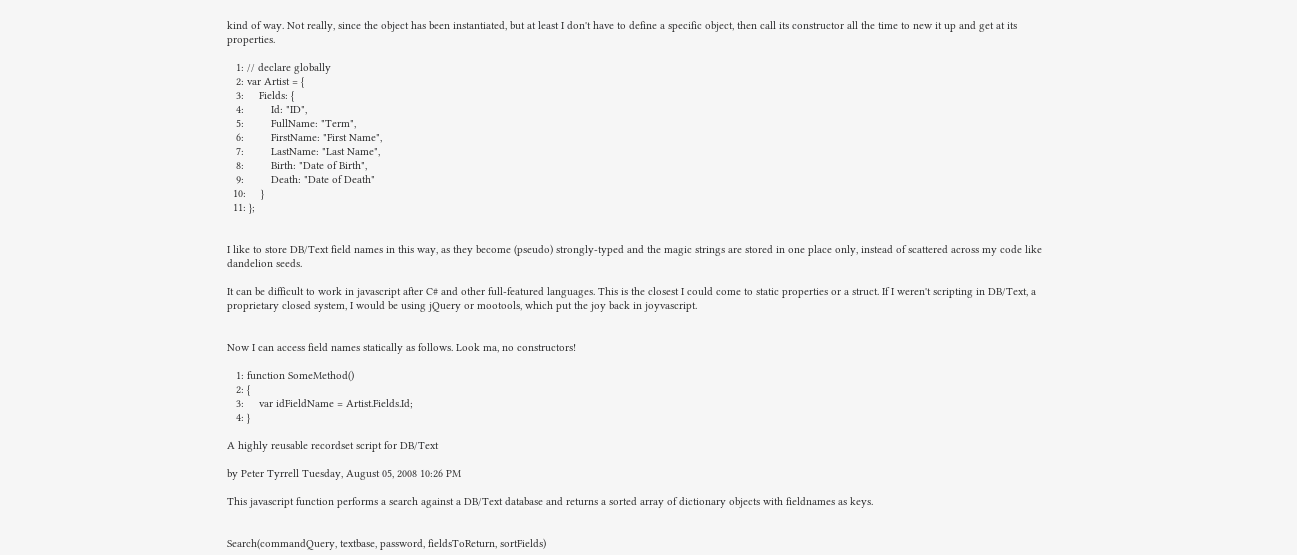kind of way. Not really, since the object has been instantiated, but at least I don't have to define a specific object, then call its constructor all the time to new it up and get at its properties.

   1: // declare globally
   2: var Artist = {
   3:     Fields: {
   4:         Id: "ID",
   5:         FullName: "Term",
   6:         FirstName: "First Name",
   7:         LastName: "Last Name",
   8:         Birth: "Date of Birth",
   9:         Death: "Date of Death"
  10:     }
  11: };


I like to store DB/Text field names in this way, as they become (pseudo) strongly-typed and the magic strings are stored in one place only, instead of scattered across my code like dandelion seeds.

It can be difficult to work in javascript after C# and other full-featured languages. This is the closest I could come to static properties or a struct. If I weren't scripting in DB/Text, a proprietary closed system, I would be using jQuery or mootools, which put the joy back in joyvascript.


Now I can access field names statically as follows. Look ma, no constructors!

   1: function SomeMethod()
   2: {
   3:     var idFieldName = Artist.Fields.Id;
   4: }

A highly reusable recordset script for DB/Text

by Peter Tyrrell Tuesday, August 05, 2008 10:26 PM

This javascript function performs a search against a DB/Text database and returns a sorted array of dictionary objects with fieldnames as keys.


Search(commandQuery, textbase, password, fieldsToReturn, sortFields)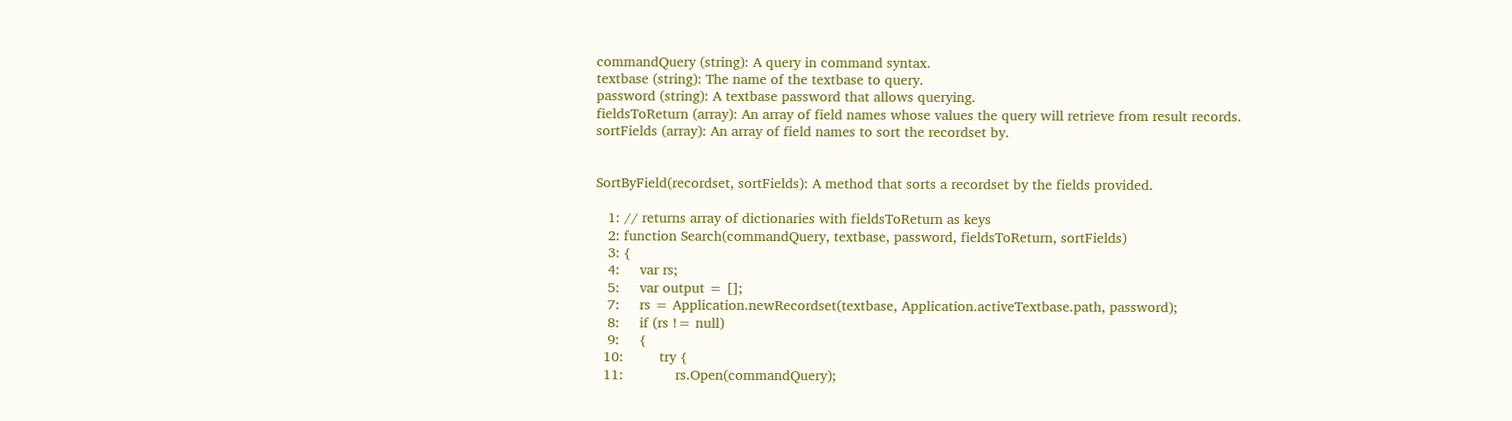commandQuery (string): A query in command syntax.
textbase (string): The name of the textbase to query.
password (string): A textbase password that allows querying.
fieldsToReturn (array): An array of field names whose values the query will retrieve from result records.
sortFields (array): An array of field names to sort the recordset by.


SortByField(recordset, sortFields): A method that sorts a recordset by the fields provided.

   1: // returns array of dictionaries with fieldsToReturn as keys
   2: function Search(commandQuery, textbase, password, fieldsToReturn, sortFields)
   3: {
   4:     var rs;
   5:     var output = [];
   7:     rs = Application.newRecordset(textbase, Application.activeTextbase.path, password);
   8:     if (rs != null)
   9:     {
  10:         try {
  11:             rs.Open(commandQuery);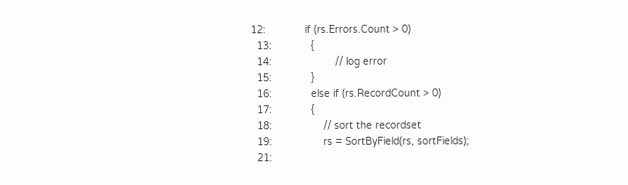12:             if (rs.Errors.Count > 0)
  13:             {
  14:                     // log error
  15:             }
  16:             else if (rs.RecordCount > 0)
  17:             {
  18:                 // sort the recordset
  19:                 rs = SortByField(rs, sortFields);
  21: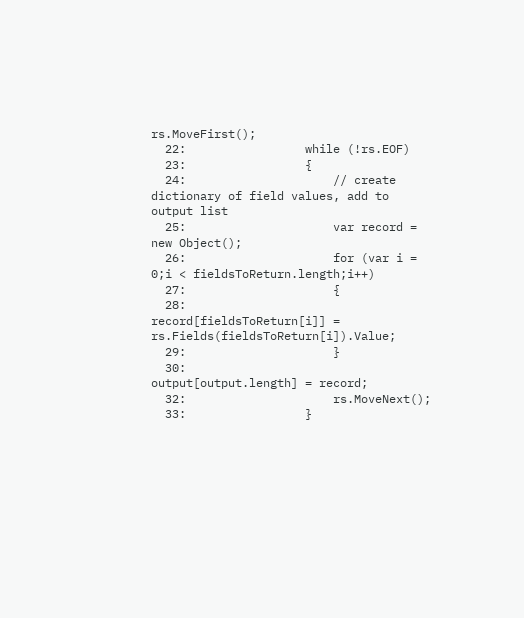rs.MoveFirst();
  22:                 while (!rs.EOF)
  23:                 {
  24:                     // create dictionary of field values, add to output list
  25:                     var record = new Object();
  26:                     for (var i = 0;i < fieldsToReturn.length;i++)
  27:                     {
  28:                         record[fieldsToReturn[i]] = rs.Fields(fieldsToReturn[i]).Value;
  29:                     }
  30:                     output[output.length] = record;
  32:                     rs.MoveNext();
  33:                 }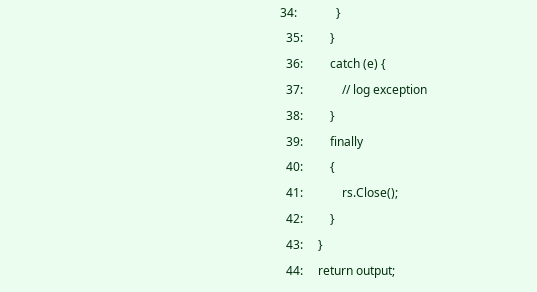34:             }
  35:         }
  36:         catch (e) {
  37:             // log exception
  38:         }
  39:         finally
  40:         {
  41:             rs.Close();
  42:         }
  43:     }
  44:     return output;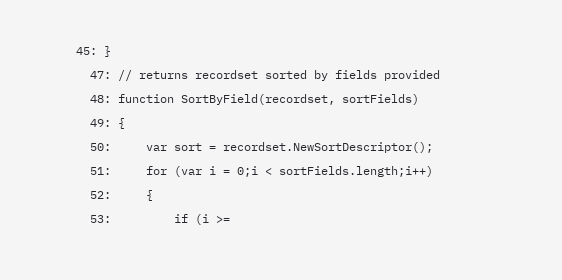45: }
  47: // returns recordset sorted by fields provided
  48: function SortByField(recordset, sortFields)
  49: {
  50:     var sort = recordset.NewSortDescriptor();
  51:     for (var i = 0;i < sortFields.length;i++)
  52:     {
  53:         if (i >=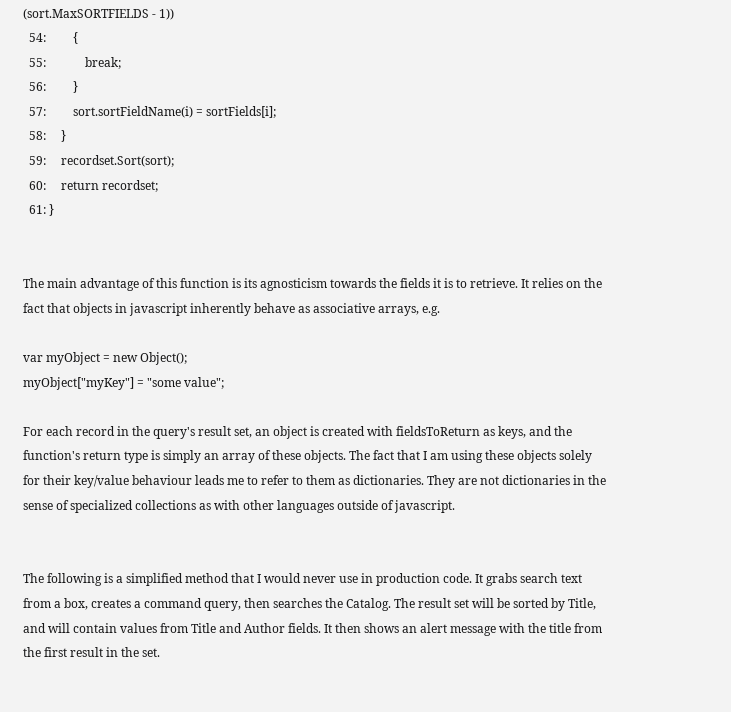(sort.MaxSORTFIELDS - 1))
  54:         {
  55:             break;
  56:         }
  57:         sort.sortFieldName(i) = sortFields[i];
  58:     }
  59:     recordset.Sort(sort);
  60:     return recordset;
  61: }


The main advantage of this function is its agnosticism towards the fields it is to retrieve. It relies on the fact that objects in javascript inherently behave as associative arrays, e.g.

var myObject = new Object();
myObject["myKey"] = "some value";

For each record in the query's result set, an object is created with fieldsToReturn as keys, and the function's return type is simply an array of these objects. The fact that I am using these objects solely for their key/value behaviour leads me to refer to them as dictionaries. They are not dictionaries in the sense of specialized collections as with other languages outside of javascript.


The following is a simplified method that I would never use in production code. It grabs search text from a box, creates a command query, then searches the Catalog. The result set will be sorted by Title, and will contain values from Title and Author fields. It then shows an alert message with the title from the first result in the set.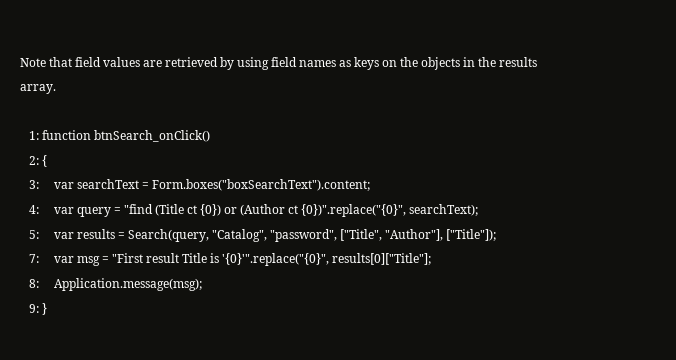Note that field values are retrieved by using field names as keys on the objects in the results array.

   1: function btnSearch_onClick()
   2: {
   3:     var searchText = Form.boxes("boxSearchText").content;
   4:     var query = "find (Title ct {0}) or (Author ct {0})".replace("{0}", searchText);
   5:     var results = Search(query, "Catalog", "password", ["Title", "Author"], ["Title"]);
   7:     var msg = "First result Title is '{0}'".replace("{0}", results[0]["Title"];
   8:     Application.message(msg);
   9: }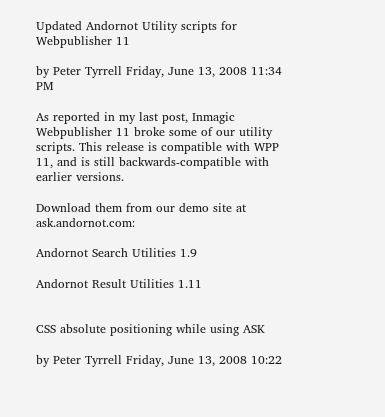Updated Andornot Utility scripts for Webpublisher 11

by Peter Tyrrell Friday, June 13, 2008 11:34 PM

As reported in my last post, Inmagic Webpublisher 11 broke some of our utility scripts. This release is compatible with WPP 11, and is still backwards-compatible with earlier versions.

Download them from our demo site at ask.andornot.com:

Andornot Search Utilities 1.9

Andornot Result Utilities 1.11


CSS absolute positioning while using ASK

by Peter Tyrrell Friday, June 13, 2008 10:22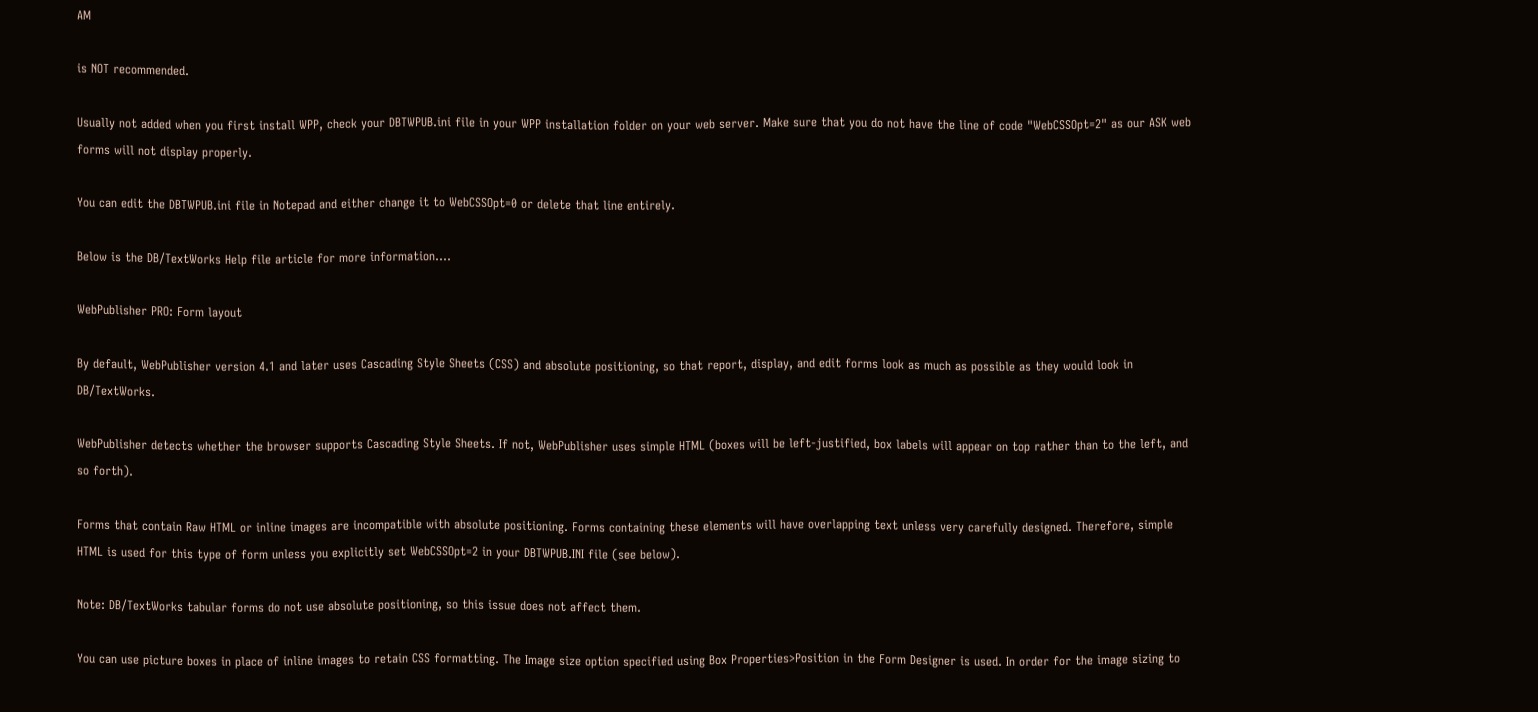AM

is NOT recommended.

Usually not added when you first install WPP, check your DBTWPUB.ini file in your WPP installation folder on your web server. Make sure that you do not have the line of code "WebCSSOpt=2" as our ASK web forms will not display properly.

You can edit the DBTWPUB.ini file in Notepad and either change it to WebCSSOpt=0 or delete that line entirely.

Below is the DB/TextWorks Help file article for more information....

WebPublisher PRO: Form layout

By default, WebPublisher version 4.1 and later uses Cascading Style Sheets (CSS) and absolute positioning, so that report, display, and edit forms look as much as possible as they would look in DB/TextWorks.

WebPublisher detects whether the browser supports Cascading Style Sheets. If not, WebPublisher uses simple HTML (boxes will be left-justified, box labels will appear on top rather than to the left, and so forth).

Forms that contain Raw HTML or inline images are incompatible with absolute positioning. Forms containing these elements will have overlapping text unless very carefully designed. Therefore, simple HTML is used for this type of form unless you explicitly set WebCSSOpt=2 in your DBTWPUB.INI file (see below).

Note: DB/TextWorks tabular forms do not use absolute positioning, so this issue does not affect them.

You can use picture boxes in place of inline images to retain CSS formatting. The Image size option specified using Box Properties>Position in the Form Designer is used. In order for the image sizing to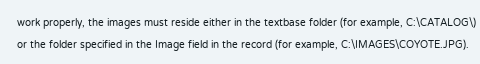work properly, the images must reside either in the textbase folder (for example, C:\CATALOG\) or the folder specified in the Image field in the record (for example, C:\IMAGES\COYOTE.JPG).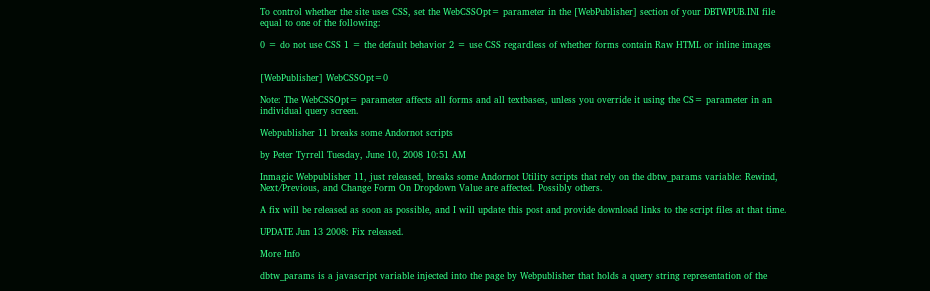To control whether the site uses CSS, set the WebCSSOpt= parameter in the [WebPublisher] section of your DBTWPUB.INI file equal to one of the following:

0 = do not use CSS 1 = the default behavior 2 = use CSS regardless of whether forms contain Raw HTML or inline images


[WebPublisher] WebCSSOpt=0

Note: The WebCSSOpt= parameter affects all forms and all textbases, unless you override it using the CS= parameter in an individual query screen.

Webpublisher 11 breaks some Andornot scripts

by Peter Tyrrell Tuesday, June 10, 2008 10:51 AM

Inmagic Webpublisher 11, just released, breaks some Andornot Utility scripts that rely on the dbtw_params variable: Rewind, Next/Previous, and Change Form On Dropdown Value are affected. Possibly others.

A fix will be released as soon as possible, and I will update this post and provide download links to the script files at that time.

UPDATE Jun 13 2008: Fix released.

More Info

dbtw_params is a javascript variable injected into the page by Webpublisher that holds a query string representation of the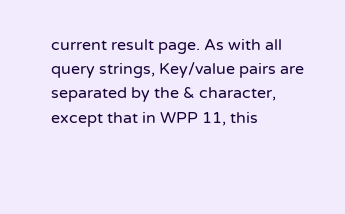current result page. As with all query strings, Key/value pairs are separated by the & character, except that in WPP 11, this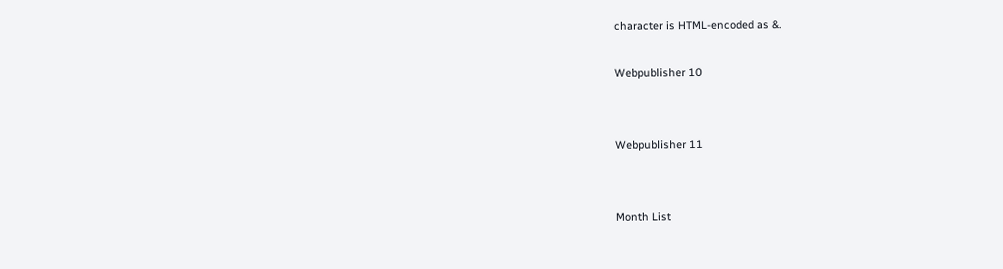character is HTML-encoded as &.

Webpublisher 10


Webpublisher 11


Month List